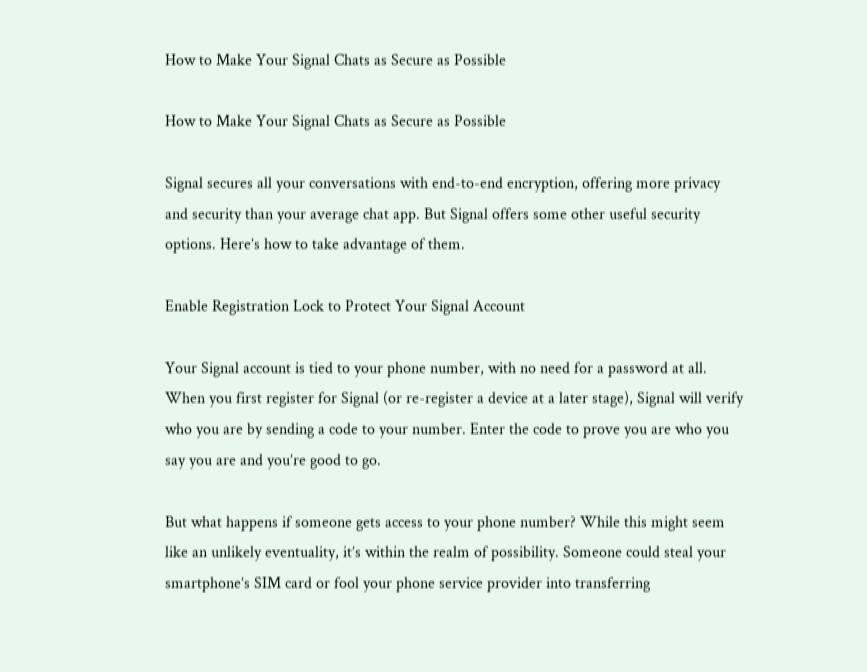How to Make Your Signal Chats as Secure as Possible

How to Make Your Signal Chats as Secure as Possible

Signal secures all your conversations with end-to-end encryption, offering more privacy and security than your average chat app. But Signal offers some other useful security options. Here’s how to take advantage of them.

Enable Registration Lock to Protect Your Signal Account

Your Signal account is tied to your phone number, with no need for a password at all. When you first register for Signal (or re-register a device at a later stage), Signal will verify who you are by sending a code to your number. Enter the code to prove you are who you say you are and you’re good to go.

But what happens if someone gets access to your phone number? While this might seem like an unlikely eventuality, it’s within the realm of possibility. Someone could steal your smartphone’s SIM card or fool your phone service provider into transferring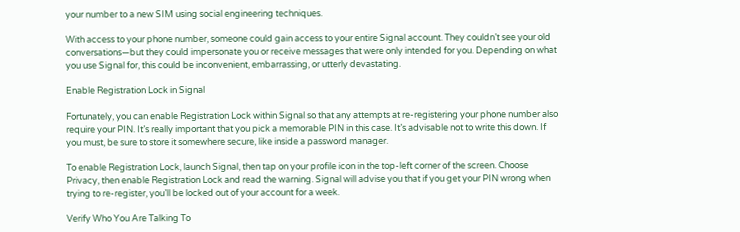your number to a new SIM using social engineering techniques.

With access to your phone number, someone could gain access to your entire Signal account. They couldn’t see your old conversations—but they could impersonate you or receive messages that were only intended for you. Depending on what you use Signal for, this could be inconvenient, embarrassing, or utterly devastating.

Enable Registration Lock in Signal

Fortunately, you can enable Registration Lock within Signal so that any attempts at re-registering your phone number also require your PIN. It’s really important that you pick a memorable PIN in this case. It’s advisable not to write this down. If you must, be sure to store it somewhere secure, like inside a password manager.

To enable Registration Lock, launch Signal, then tap on your profile icon in the top-left corner of the screen. Choose Privacy, then enable Registration Lock and read the warning. Signal will advise you that if you get your PIN wrong when trying to re-register, you’ll be locked out of your account for a week.

Verify Who You Are Talking To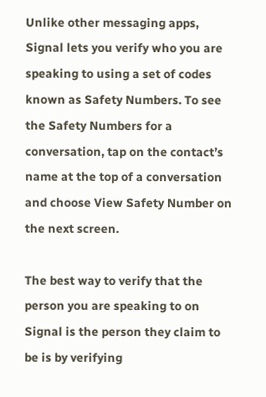Unlike other messaging apps, Signal lets you verify who you are speaking to using a set of codes known as Safety Numbers. To see the Safety Numbers for a conversation, tap on the contact’s name at the top of a conversation and choose View Safety Number on the next screen.

The best way to verify that the person you are speaking to on Signal is the person they claim to be is by verifying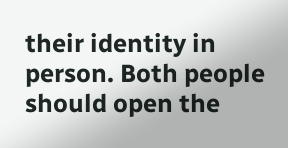their identity in person. Both people should open the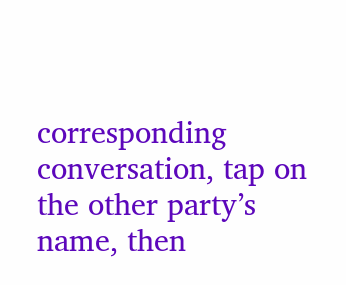corresponding conversation, tap on the other party’s name, then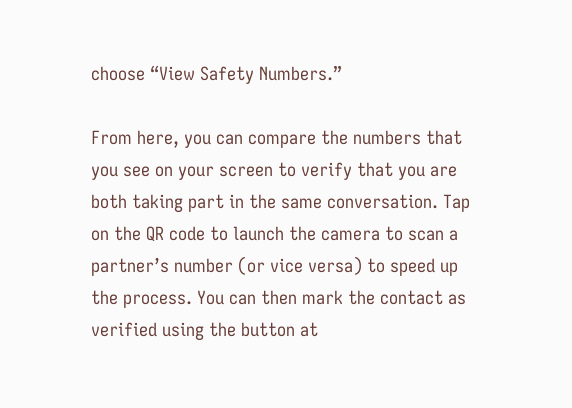choose “View Safety Numbers.”

From here, you can compare the numbers that you see on your screen to verify that you are both taking part in the same conversation. Tap on the QR code to launch the camera to scan a partner’s number (or vice versa) to speed up the process. You can then mark the contact as verified using the button at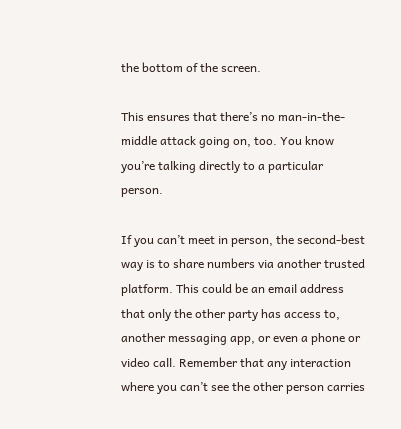the bottom of the screen.

This ensures that there’s no man-in-the-middle attack going on, too. You know you’re talking directly to a particular person.

If you can’t meet in person, the second-best way is to share numbers via another trusted platform. This could be an email address that only the other party has access to, another messaging app, or even a phone or video call. Remember that any interaction where you can’t see the other person carries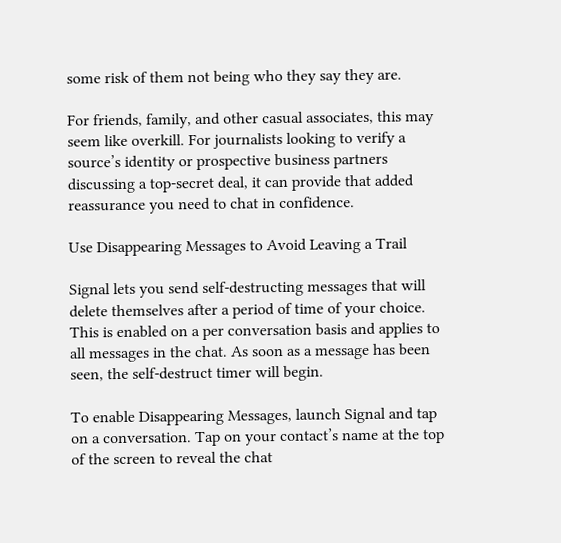some risk of them not being who they say they are.

For friends, family, and other casual associates, this may seem like overkill. For journalists looking to verify a source’s identity or prospective business partners discussing a top-secret deal, it can provide that added reassurance you need to chat in confidence.

Use Disappearing Messages to Avoid Leaving a Trail

Signal lets you send self-destructing messages that will delete themselves after a period of time of your choice. This is enabled on a per conversation basis and applies to all messages in the chat. As soon as a message has been seen, the self-destruct timer will begin.

To enable Disappearing Messages, launch Signal and tap on a conversation. Tap on your contact’s name at the top of the screen to reveal the chat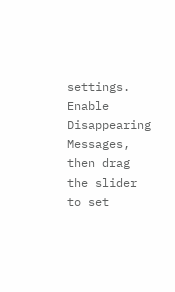settings. Enable Disappearing Messages, then drag the slider to set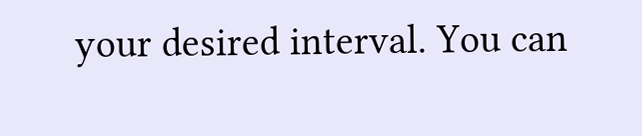your desired interval. You can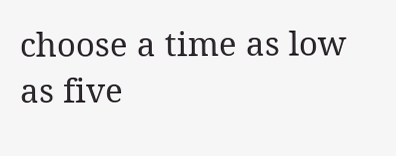choose a time as low as five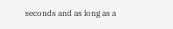seconds and as long as a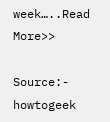week…..Read More>>

Source:- howtogeek